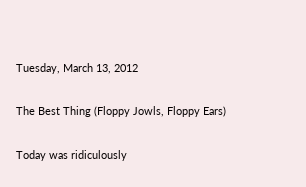Tuesday, March 13, 2012

The Best Thing (Floppy Jowls, Floppy Ears)

Today was ridiculously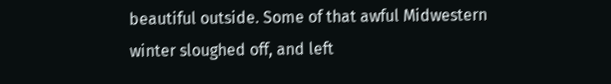beautiful outside. Some of that awful Midwestern winter sloughed off, and left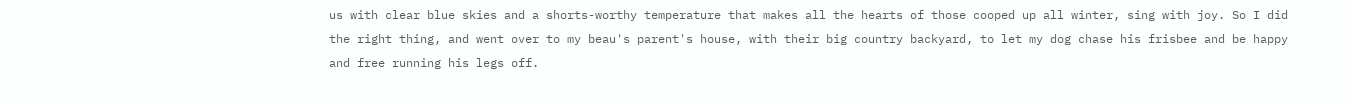us with clear blue skies and a shorts-worthy temperature that makes all the hearts of those cooped up all winter, sing with joy. So I did the right thing, and went over to my beau's parent's house, with their big country backyard, to let my dog chase his frisbee and be happy and free running his legs off.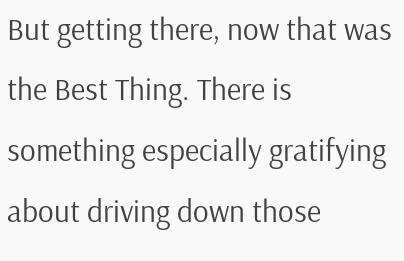But getting there, now that was the Best Thing. There is something especially gratifying about driving down those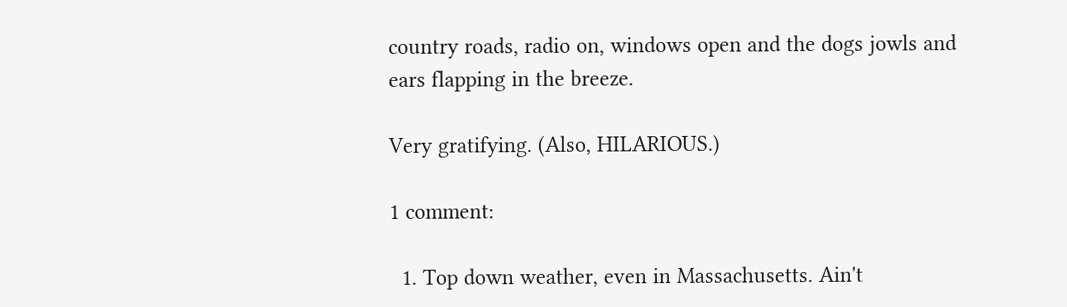country roads, radio on, windows open and the dogs jowls and ears flapping in the breeze.

Very gratifying. (Also, HILARIOUS.)

1 comment:

  1. Top down weather, even in Massachusetts. Ain't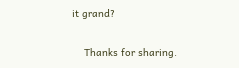it grand?

    Thanks for sharing.